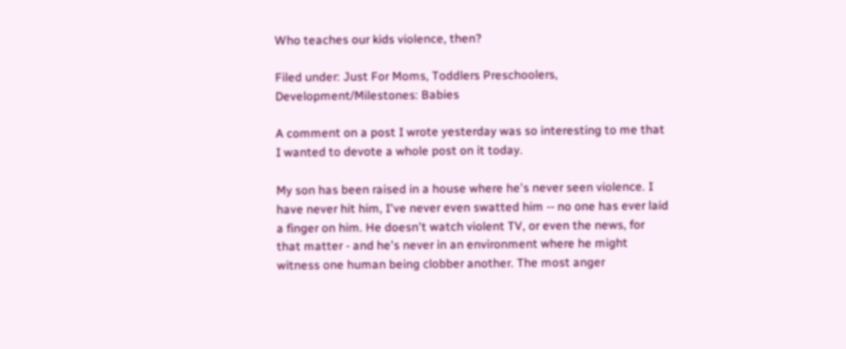Who teaches our kids violence, then?

Filed under: Just For Moms, Toddlers Preschoolers, Development/Milestones: Babies

A comment on a post I wrote yesterday was so interesting to me that I wanted to devote a whole post on it today.

My son has been raised in a house where he's never seen violence. I have never hit him, I've never even swatted him -- no one has ever laid a finger on him. He doesn't watch violent TV, or even the news, for that matter - and he's never in an environment where he might witness one human being clobber another. The most anger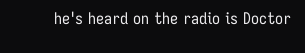he's heard on the radio is Doctor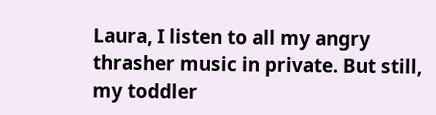Laura, I listen to all my angry thrasher music in private. But still, my toddler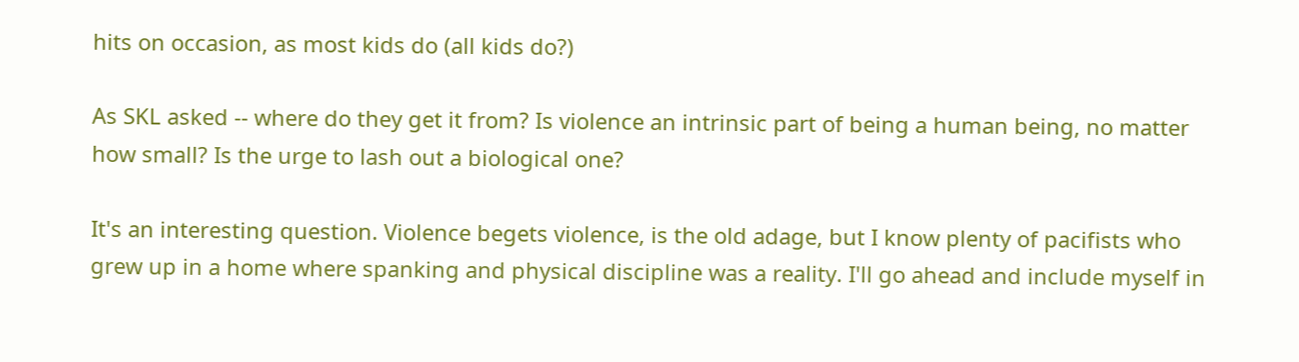hits on occasion, as most kids do (all kids do?)

As SKL asked -- where do they get it from? Is violence an intrinsic part of being a human being, no matter how small? Is the urge to lash out a biological one?

It's an interesting question. Violence begets violence, is the old adage, but I know plenty of pacifists who grew up in a home where spanking and physical discipline was a reality. I'll go ahead and include myself in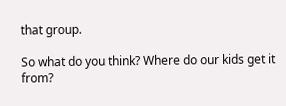that group.

So what do you think? Where do our kids get it from?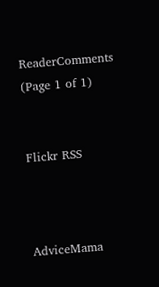ReaderComments (Page 1 of 1)


Flickr RSS



AdviceMama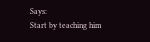Says:
Start by teaching him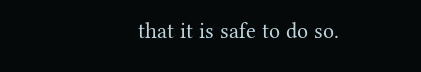that it is safe to do so.